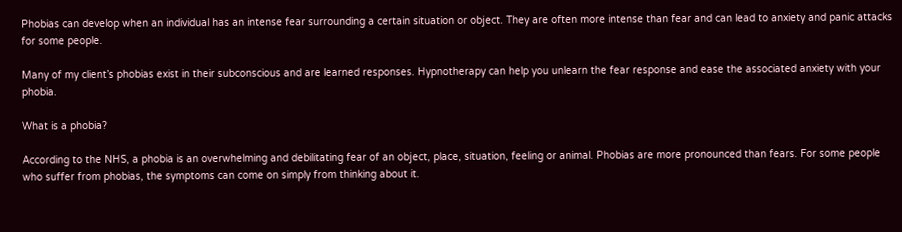Phobias can develop when an individual has an intense fear surrounding a certain situation or object. They are often more intense than fear and can lead to anxiety and panic attacks for some people.

Many of my client’s phobias exist in their subconscious and are learned responses. Hypnotherapy can help you unlearn the fear response and ease the associated anxiety with your phobia.

What is a phobia?

According to the NHS, a phobia is an overwhelming and debilitating fear of an object, place, situation, feeling or animal. Phobias are more pronounced than fears. For some people who suffer from phobias, the symptoms can come on simply from thinking about it.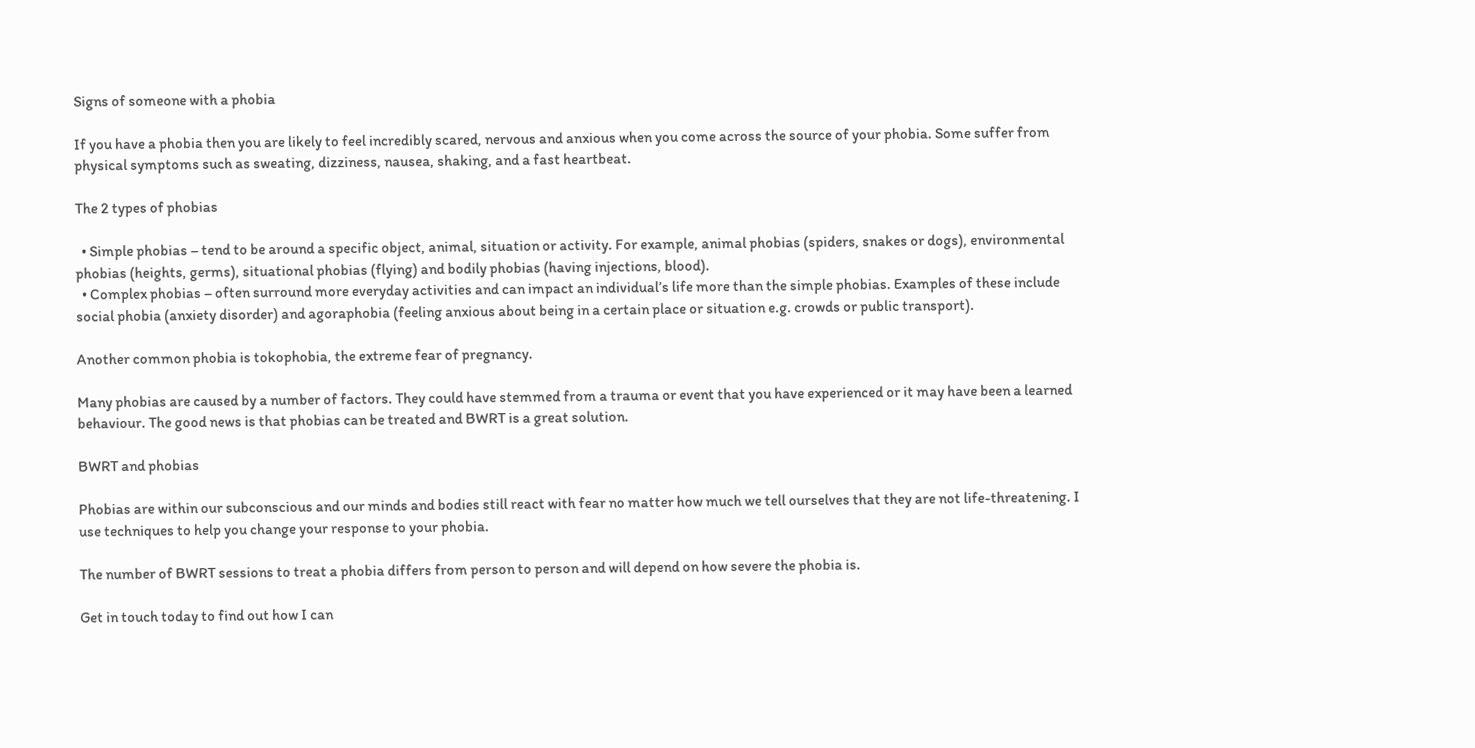Signs of someone with a phobia

If you have a phobia then you are likely to feel incredibly scared, nervous and anxious when you come across the source of your phobia. Some suffer from physical symptoms such as sweating, dizziness, nausea, shaking, and a fast heartbeat.

The 2 types of phobias

  • Simple phobias – tend to be around a specific object, animal, situation or activity. For example, animal phobias (spiders, snakes or dogs), environmental phobias (heights, germs), situational phobias (flying) and bodily phobias (having injections, blood).
  • Complex phobias – often surround more everyday activities and can impact an individual’s life more than the simple phobias. Examples of these include social phobia (anxiety disorder) and agoraphobia (feeling anxious about being in a certain place or situation e.g. crowds or public transport).

Another common phobia is tokophobia, the extreme fear of pregnancy.

Many phobias are caused by a number of factors. They could have stemmed from a trauma or event that you have experienced or it may have been a learned behaviour. The good news is that phobias can be treated and BWRT is a great solution.

BWRT and phobias

Phobias are within our subconscious and our minds and bodies still react with fear no matter how much we tell ourselves that they are not life-threatening. I use techniques to help you change your response to your phobia.

The number of BWRT sessions to treat a phobia differs from person to person and will depend on how severe the phobia is.

Get in touch today to find out how I can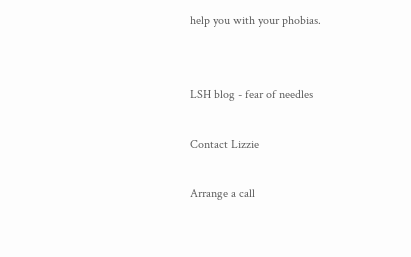help you with your phobias.


LSH blog - fear of needles

Contact Lizzie

Arrange a call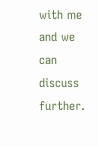with me and we can discuss further.